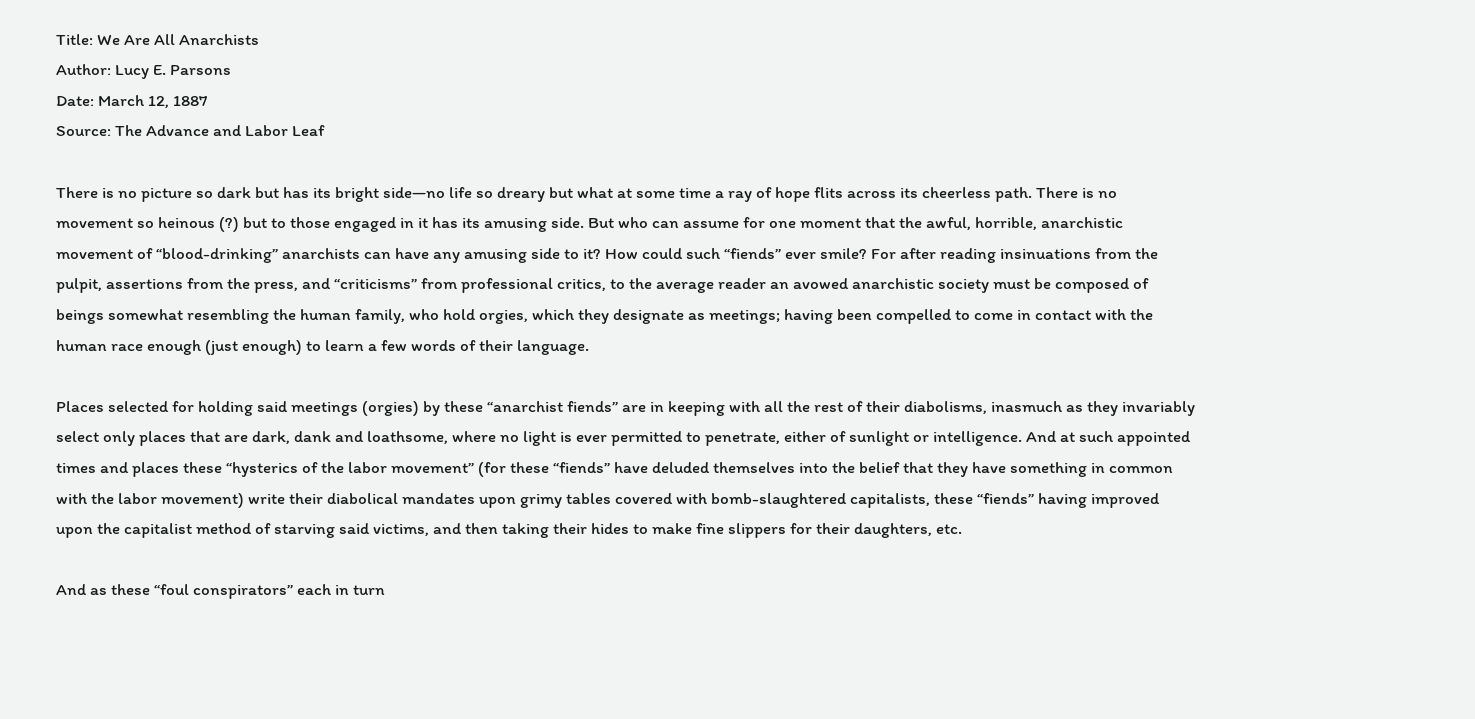Title: We Are All Anarchists
Author: Lucy E. Parsons
Date: March 12, 1887
Source: The Advance and Labor Leaf

There is no picture so dark but has its bright side—no life so dreary but what at some time a ray of hope flits across its cheerless path. There is no movement so heinous (?) but to those engaged in it has its amusing side. But who can assume for one moment that the awful, horrible, anarchistic movement of “blood-drinking” anarchists can have any amusing side to it? How could such “fiends” ever smile? For after reading insinuations from the pulpit, assertions from the press, and “criticisms” from professional critics, to the average reader an avowed anarchistic society must be composed of beings somewhat resembling the human family, who hold orgies, which they designate as meetings; having been compelled to come in contact with the human race enough (just enough) to learn a few words of their language.

Places selected for holding said meetings (orgies) by these “anarchist fiends” are in keeping with all the rest of their diabolisms, inasmuch as they invariably select only places that are dark, dank and loathsome, where no light is ever permitted to penetrate, either of sunlight or intelligence. And at such appointed times and places these “hysterics of the labor movement” (for these “fiends” have deluded themselves into the belief that they have something in common with the labor movement) write their diabolical mandates upon grimy tables covered with bomb-slaughtered capitalists, these “fiends” having improved upon the capitalist method of starving said victims, and then taking their hides to make fine slippers for their daughters, etc.

And as these “foul conspirators” each in turn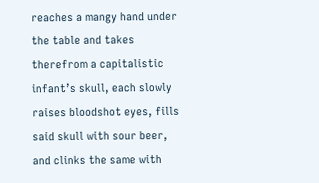reaches a mangy hand under the table and takes therefrom a capitalistic infant’s skull, each slowly raises bloodshot eyes, fills said skull with sour beer, and clinks the same with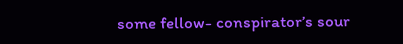some fellow- conspirator’s sour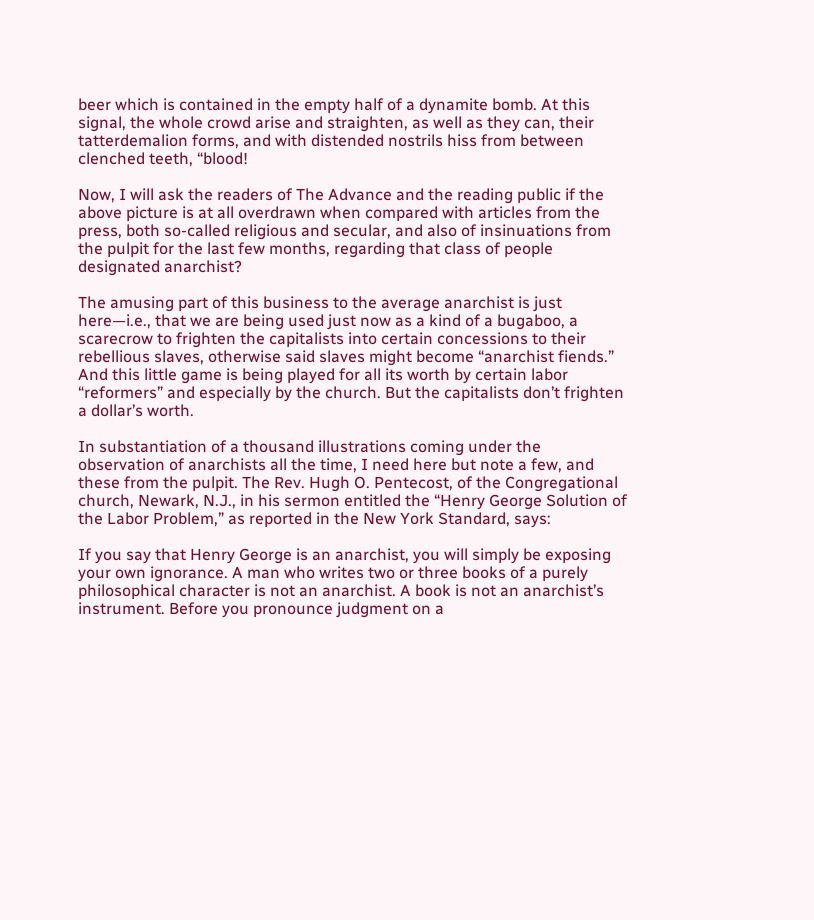beer which is contained in the empty half of a dynamite bomb. At this signal, the whole crowd arise and straighten, as well as they can, their tatterdemalion forms, and with distended nostrils hiss from between clenched teeth, “blood!

Now, I will ask the readers of The Advance and the reading public if the above picture is at all overdrawn when compared with articles from the press, both so-called religious and secular, and also of insinuations from the pulpit for the last few months, regarding that class of people designated anarchist?

The amusing part of this business to the average anarchist is just here—i.e., that we are being used just now as a kind of a bugaboo, a scarecrow to frighten the capitalists into certain concessions to their rebellious slaves, otherwise said slaves might become “anarchist fiends.” And this little game is being played for all its worth by certain labor “reformers” and especially by the church. But the capitalists don’t frighten a dollar’s worth.

In substantiation of a thousand illustrations coming under the observation of anarchists all the time, I need here but note a few, and these from the pulpit. The Rev. Hugh O. Pentecost, of the Congregational church, Newark, N.J., in his sermon entitled the “Henry George Solution of the Labor Problem,” as reported in the New York Standard, says:

If you say that Henry George is an anarchist, you will simply be exposing your own ignorance. A man who writes two or three books of a purely philosophical character is not an anarchist. A book is not an anarchist’s instrument. Before you pronounce judgment on a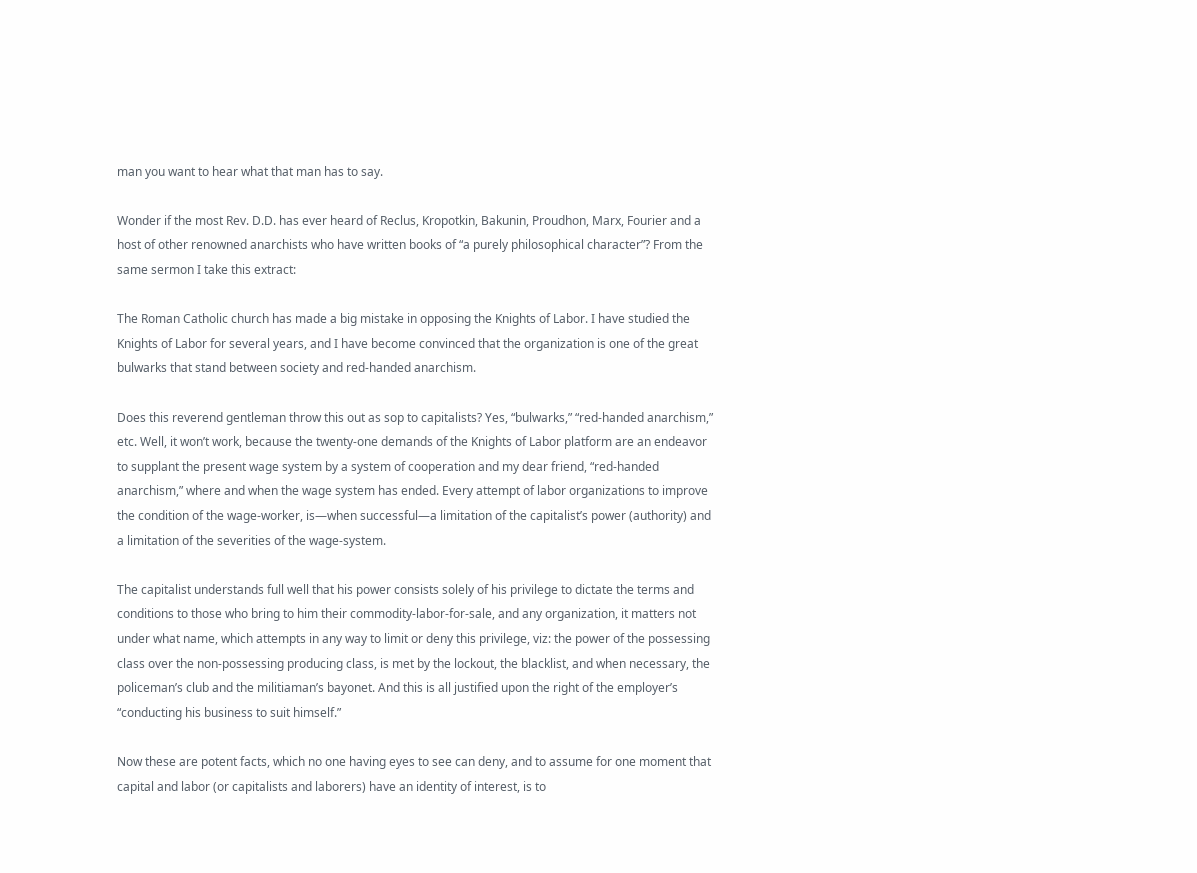man you want to hear what that man has to say.

Wonder if the most Rev. D.D. has ever heard of Reclus, Kropotkin, Bakunin, Proudhon, Marx, Fourier and a host of other renowned anarchists who have written books of “a purely philosophical character”? From the same sermon I take this extract:

The Roman Catholic church has made a big mistake in opposing the Knights of Labor. I have studied the Knights of Labor for several years, and I have become convinced that the organization is one of the great bulwarks that stand between society and red-handed anarchism.

Does this reverend gentleman throw this out as sop to capitalists? Yes, “bulwarks,” “red-handed anarchism,” etc. Well, it won’t work, because the twenty-one demands of the Knights of Labor platform are an endeavor to supplant the present wage system by a system of cooperation and my dear friend, “red-handed anarchism,” where and when the wage system has ended. Every attempt of labor organizations to improve the condition of the wage-worker, is—when successful—a limitation of the capitalist’s power (authority) and a limitation of the severities of the wage-system.

The capitalist understands full well that his power consists solely of his privilege to dictate the terms and conditions to those who bring to him their commodity-labor-for-sale, and any organization, it matters not under what name, which attempts in any way to limit or deny this privilege, viz: the power of the possessing class over the non-possessing producing class, is met by the lockout, the blacklist, and when necessary, the policeman’s club and the militiaman’s bayonet. And this is all justified upon the right of the employer’s “conducting his business to suit himself.”

Now these are potent facts, which no one having eyes to see can deny, and to assume for one moment that capital and labor (or capitalists and laborers) have an identity of interest, is to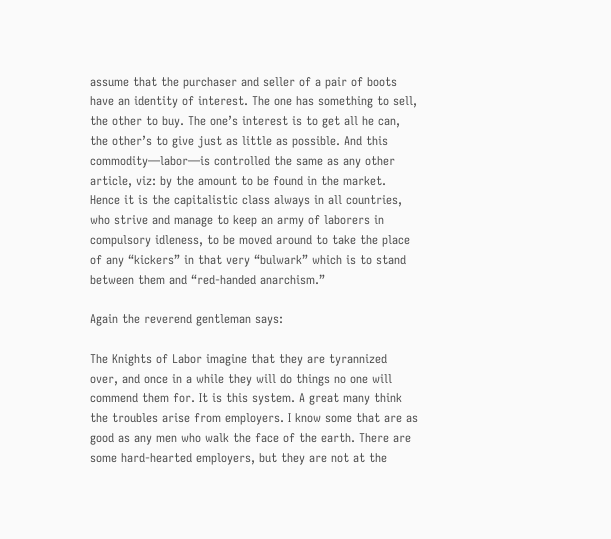assume that the purchaser and seller of a pair of boots have an identity of interest. The one has something to sell, the other to buy. The one’s interest is to get all he can, the other’s to give just as little as possible. And this commodity—labor—is controlled the same as any other article, viz: by the amount to be found in the market. Hence it is the capitalistic class always in all countries, who strive and manage to keep an army of laborers in compulsory idleness, to be moved around to take the place of any “kickers” in that very “bulwark” which is to stand between them and “red-handed anarchism.”

Again the reverend gentleman says:

The Knights of Labor imagine that they are tyrannized over, and once in a while they will do things no one will commend them for. It is this system. A great many think the troubles arise from employers. I know some that are as good as any men who walk the face of the earth. There are some hard-hearted employers, but they are not at the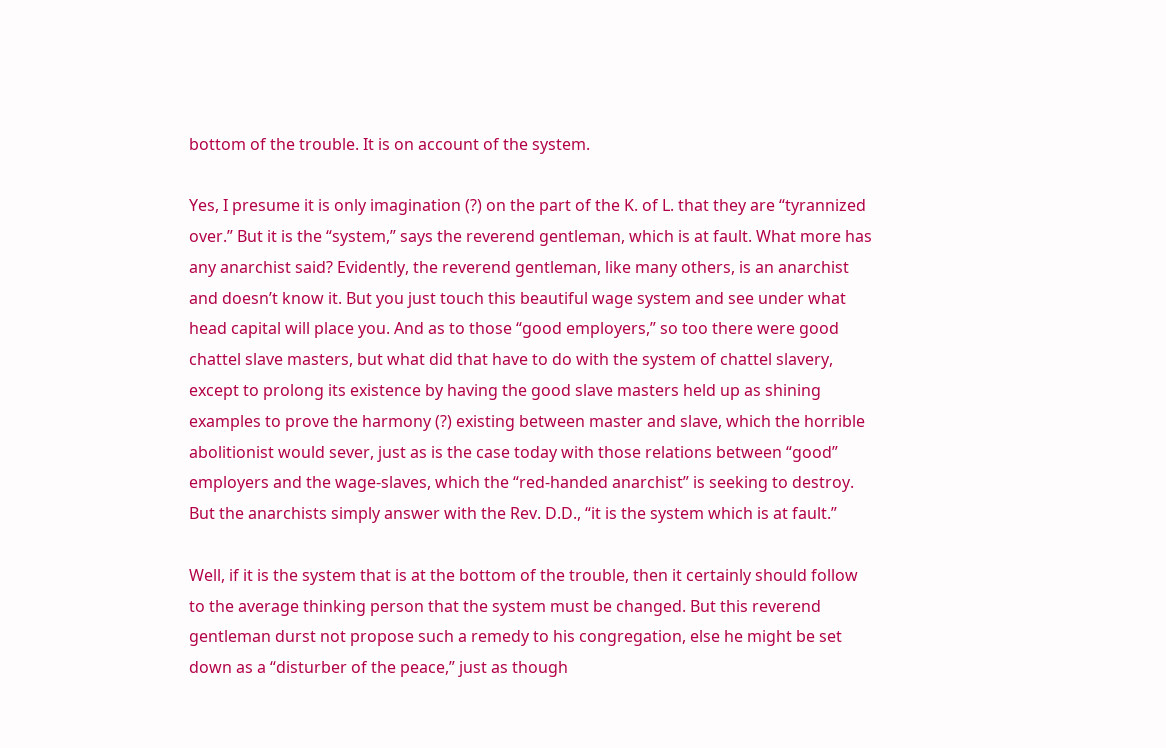bottom of the trouble. It is on account of the system.

Yes, I presume it is only imagination (?) on the part of the K. of L. that they are “tyrannized over.” But it is the “system,” says the reverend gentleman, which is at fault. What more has any anarchist said? Evidently, the reverend gentleman, like many others, is an anarchist and doesn’t know it. But you just touch this beautiful wage system and see under what head capital will place you. And as to those “good employers,” so too there were good chattel slave masters, but what did that have to do with the system of chattel slavery, except to prolong its existence by having the good slave masters held up as shining examples to prove the harmony (?) existing between master and slave, which the horrible abolitionist would sever, just as is the case today with those relations between “good” employers and the wage-slaves, which the “red-handed anarchist” is seeking to destroy. But the anarchists simply answer with the Rev. D.D., “it is the system which is at fault.”

Well, if it is the system that is at the bottom of the trouble, then it certainly should follow to the average thinking person that the system must be changed. But this reverend gentleman durst not propose such a remedy to his congregation, else he might be set down as a “disturber of the peace,” just as though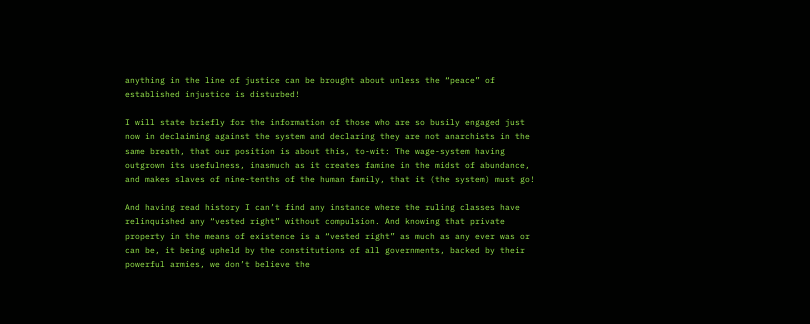anything in the line of justice can be brought about unless the “peace” of established injustice is disturbed!

I will state briefly for the information of those who are so busily engaged just now in declaiming against the system and declaring they are not anarchists in the same breath, that our position is about this, to-wit: The wage-system having outgrown its usefulness, inasmuch as it creates famine in the midst of abundance, and makes slaves of nine-tenths of the human family, that it (the system) must go!

And having read history I can’t find any instance where the ruling classes have relinquished any “vested right” without compulsion. And knowing that private property in the means of existence is a “vested right” as much as any ever was or can be, it being upheld by the constitutions of all governments, backed by their powerful armies, we don’t believe the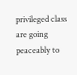privileged class are going peaceably to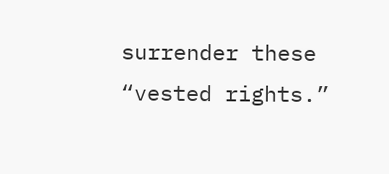surrender these “vested rights.”